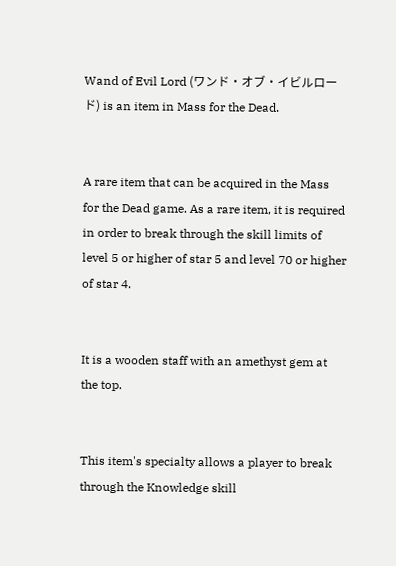Wand of Evil Lord (ワンド・オブ・イビルロード) is an item in Mass for the Dead.


A rare item that can be acquired in the Mass for the Dead game. As a rare item, it is required in order to break through the skill limits of level 5 or higher of star 5 and level 70 or higher of star 4.


It is a wooden staff with an amethyst gem at the top.


This item's specialty allows a player to break through the Knowledge skill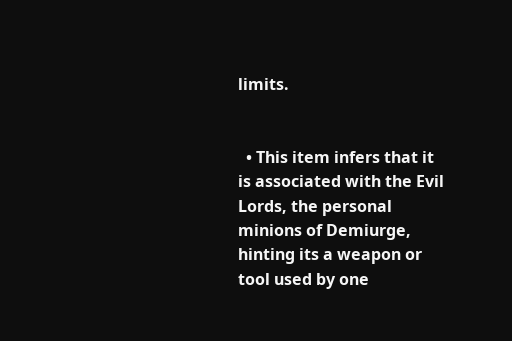limits.


  • This item infers that it is associated with the Evil Lords, the personal minions of Demiurge, hinting its a weapon or tool used by one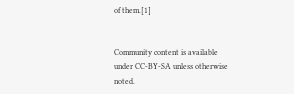of them.[1]


Community content is available under CC-BY-SA unless otherwise noted.